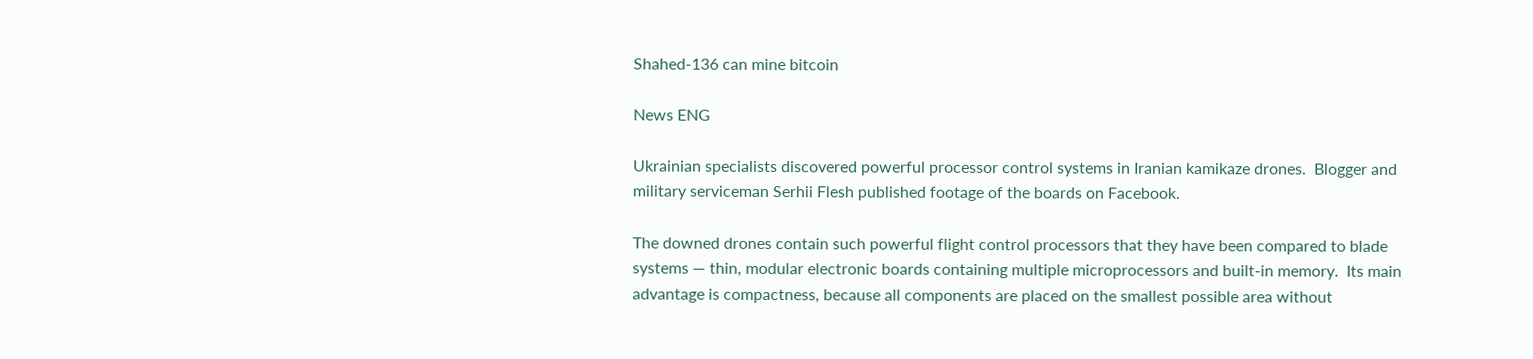Shahed-136 can mine bitcoin

News ENG

Ukrainian specialists discovered powerful processor control systems in Iranian kamikaze drones.  Blogger and military serviceman Serhii Flesh published footage of the boards on Facebook.

The downed drones contain such powerful flight control processors that they have been compared to blade systems — thin, modular electronic boards containing multiple microprocessors and built-in memory.  Its main advantage is compactness, because all components are placed on the smallest possible area without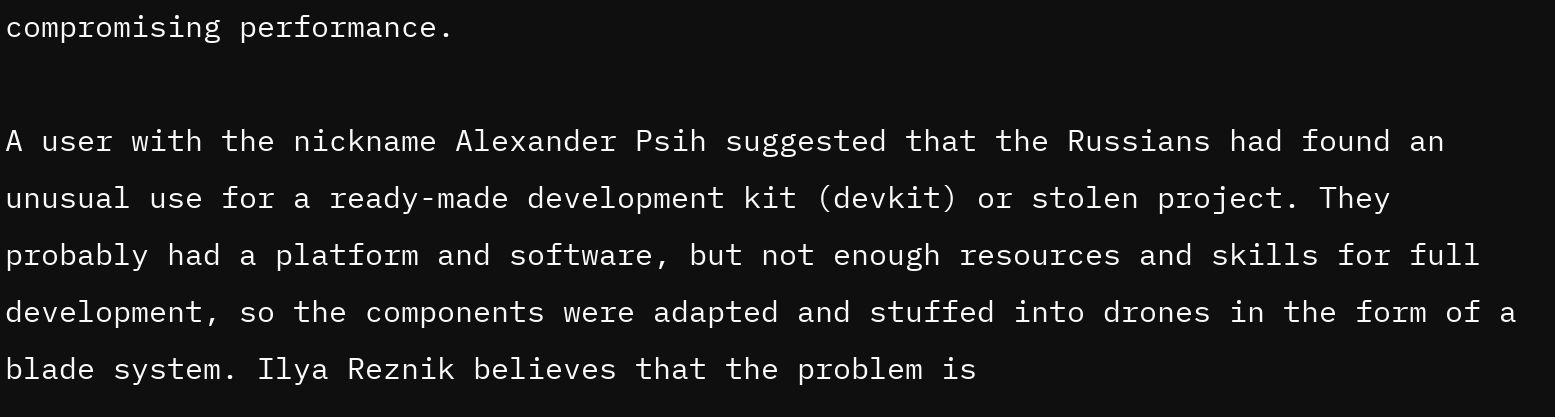compromising performance.

A user with the nickname Alexander Psih suggested that the Russians had found an unusual use for a ready-made development kit (devkit) or stolen project. They probably had a platform and software, but not enough resources and skills for full development, so the components were adapted and stuffed into drones in the form of a blade system. Ilya Reznik believes that the problem is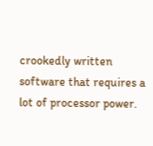crookedly written software that requires a lot of processor power.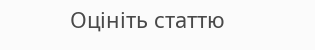Оцініть статтю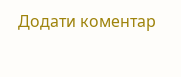Додати коментар